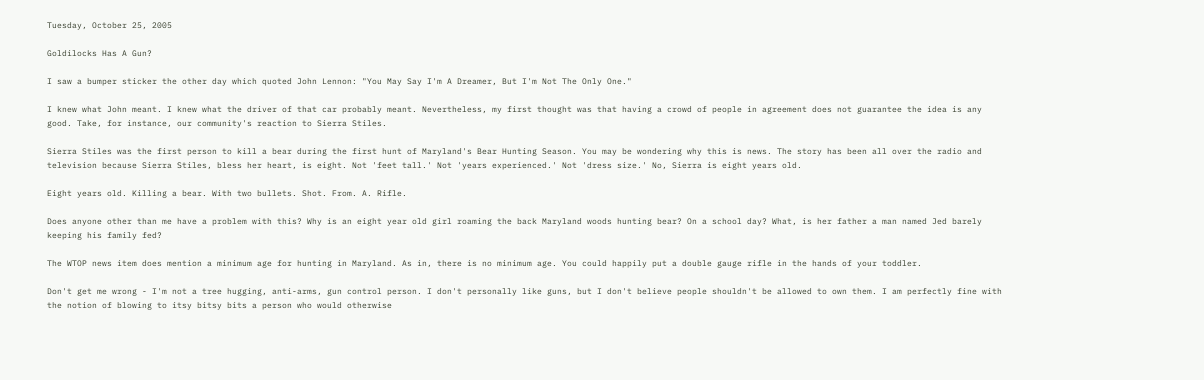Tuesday, October 25, 2005

Goldilocks Has A Gun?

I saw a bumper sticker the other day which quoted John Lennon: "You May Say I'm A Dreamer, But I'm Not The Only One."

I knew what John meant. I knew what the driver of that car probably meant. Nevertheless, my first thought was that having a crowd of people in agreement does not guarantee the idea is any good. Take, for instance, our community's reaction to Sierra Stiles.

Sierra Stiles was the first person to kill a bear during the first hunt of Maryland's Bear Hunting Season. You may be wondering why this is news. The story has been all over the radio and television because Sierra Stiles, bless her heart, is eight. Not 'feet tall.' Not 'years experienced.' Not 'dress size.' No, Sierra is eight years old.

Eight years old. Killing a bear. With two bullets. Shot. From. A. Rifle.

Does anyone other than me have a problem with this? Why is an eight year old girl roaming the back Maryland woods hunting bear? On a school day? What, is her father a man named Jed barely keeping his family fed?

The WTOP news item does mention a minimum age for hunting in Maryland. As in, there is no minimum age. You could happily put a double gauge rifle in the hands of your toddler.

Don't get me wrong - I'm not a tree hugging, anti-arms, gun control person. I don't personally like guns, but I don't believe people shouldn't be allowed to own them. I am perfectly fine with the notion of blowing to itsy bitsy bits a person who would otherwise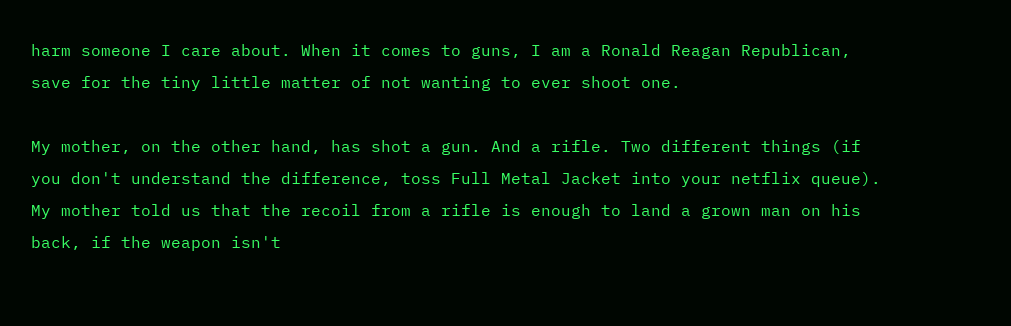harm someone I care about. When it comes to guns, I am a Ronald Reagan Republican, save for the tiny little matter of not wanting to ever shoot one.

My mother, on the other hand, has shot a gun. And a rifle. Two different things (if you don't understand the difference, toss Full Metal Jacket into your netflix queue). My mother told us that the recoil from a rifle is enough to land a grown man on his back, if the weapon isn't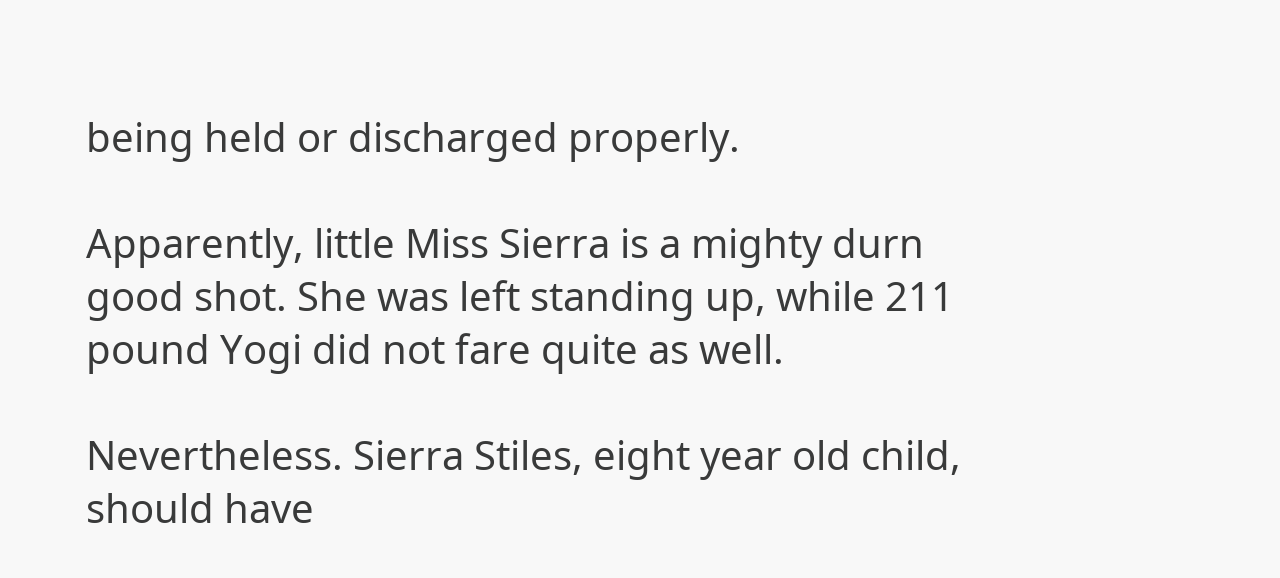being held or discharged properly.

Apparently, little Miss Sierra is a mighty durn good shot. She was left standing up, while 211 pound Yogi did not fare quite as well.

Nevertheless. Sierra Stiles, eight year old child, should have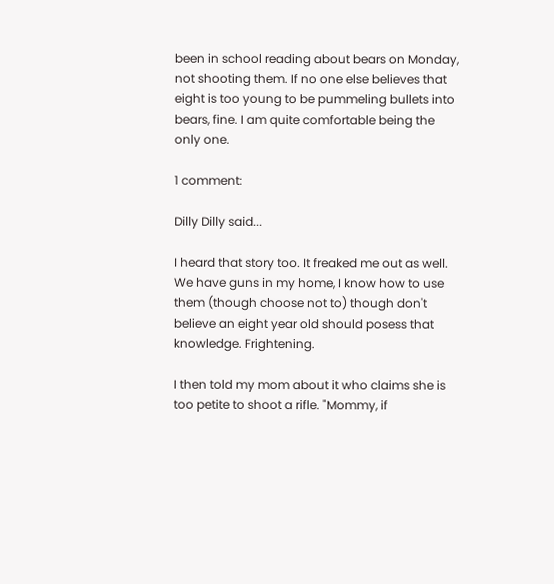been in school reading about bears on Monday, not shooting them. If no one else believes that eight is too young to be pummeling bullets into bears, fine. I am quite comfortable being the only one.

1 comment:

Dilly Dilly said...

I heard that story too. It freaked me out as well. We have guns in my home, I know how to use them (though choose not to) though don't believe an eight year old should posess that knowledge. Frightening.

I then told my mom about it who claims she is too petite to shoot a rifle. "Mommy, if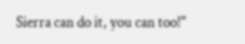Sierra can do it, you can too!"